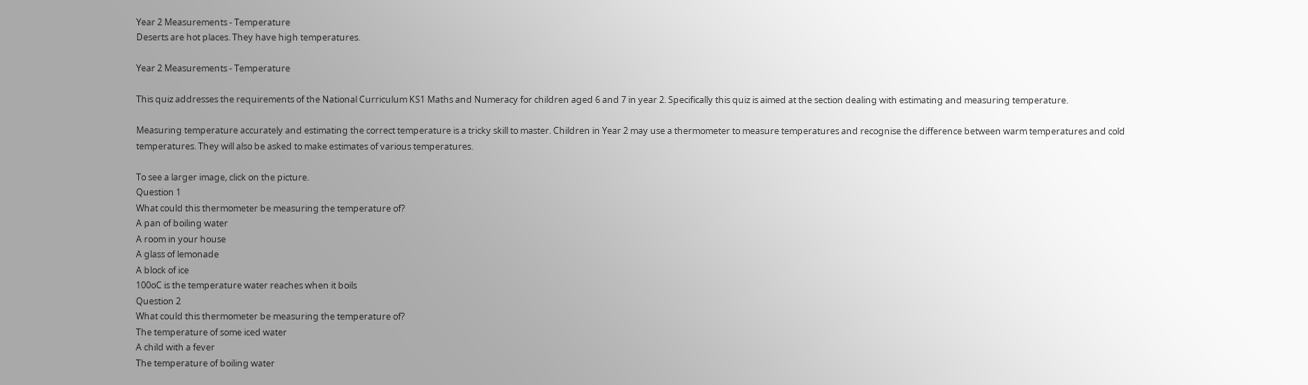Year 2 Measurements - Temperature
Deserts are hot places. They have high temperatures.

Year 2 Measurements - Temperature

This quiz addresses the requirements of the National Curriculum KS1 Maths and Numeracy for children aged 6 and 7 in year 2. Specifically this quiz is aimed at the section dealing with estimating and measuring temperature.

Measuring temperature accurately and estimating the correct temperature is a tricky skill to master. Children in Year 2 may use a thermometer to measure temperatures and recognise the difference between warm temperatures and cold temperatures. They will also be asked to make estimates of various temperatures.

To see a larger image, click on the picture.
Question 1
What could this thermometer be measuring the temperature of?
A pan of boiling water
A room in your house
A glass of lemonade
A block of ice
100oC is the temperature water reaches when it boils
Question 2
What could this thermometer be measuring the temperature of?
The temperature of some iced water
A child with a fever
The temperature of boiling water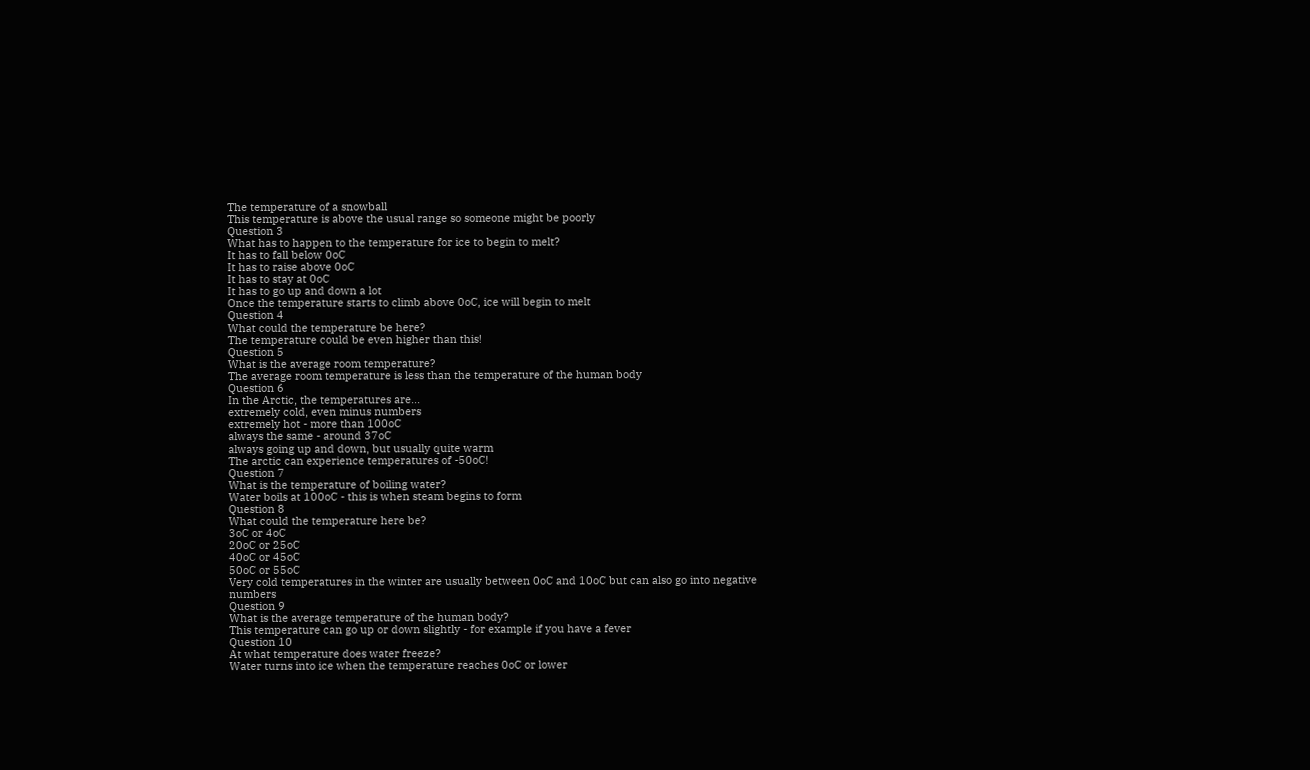The temperature of a snowball
This temperature is above the usual range so someone might be poorly
Question 3
What has to happen to the temperature for ice to begin to melt?
It has to fall below 0oC
It has to raise above 0oC
It has to stay at 0oC
It has to go up and down a lot
Once the temperature starts to climb above 0oC, ice will begin to melt
Question 4
What could the temperature be here?
The temperature could be even higher than this!
Question 5
What is the average room temperature?
The average room temperature is less than the temperature of the human body
Question 6
In the Arctic, the temperatures are...
extremely cold, even minus numbers
extremely hot - more than 100oC
always the same - around 37oC
always going up and down, but usually quite warm
The arctic can experience temperatures of -50oC!
Question 7
What is the temperature of boiling water?
Water boils at 100oC - this is when steam begins to form
Question 8
What could the temperature here be?
3oC or 4oC
20oC or 25oC
40oC or 45oC
50oC or 55oC
Very cold temperatures in the winter are usually between 0oC and 10oC but can also go into negative numbers
Question 9
What is the average temperature of the human body?
This temperature can go up or down slightly - for example if you have a fever
Question 10
At what temperature does water freeze?
Water turns into ice when the temperature reaches 0oC or lower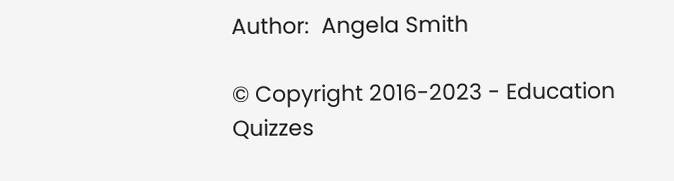Author:  Angela Smith

© Copyright 2016-2023 - Education Quizzes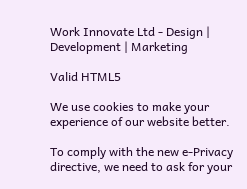Work Innovate Ltd - Design | Development | Marketing

Valid HTML5

We use cookies to make your experience of our website better.

To comply with the new e-Privacy directive, we need to ask for your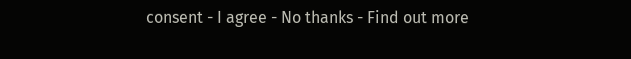consent - I agree - No thanks - Find out more